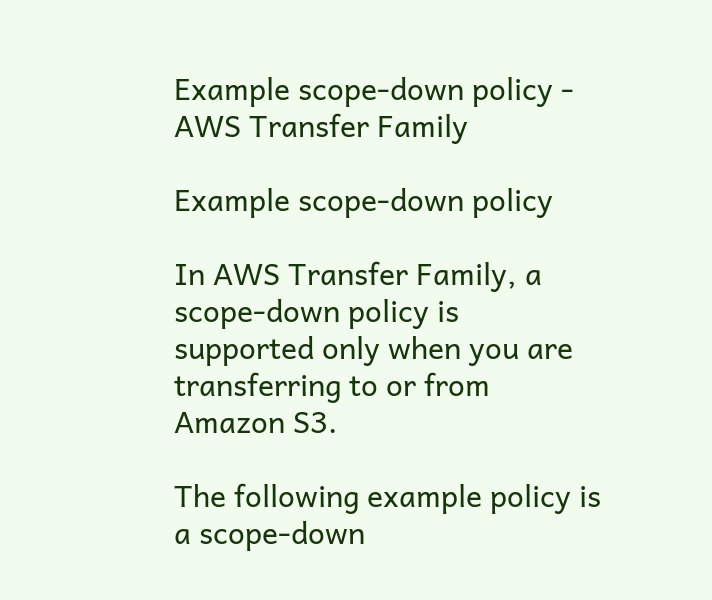Example scope-down policy - AWS Transfer Family

Example scope-down policy

In AWS Transfer Family, a scope-down policy is supported only when you are transferring to or from Amazon S3.

The following example policy is a scope-down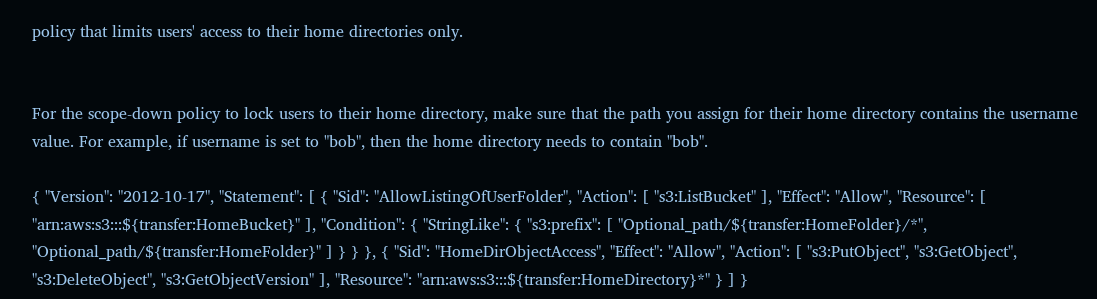policy that limits users' access to their home directories only.


For the scope-down policy to lock users to their home directory, make sure that the path you assign for their home directory contains the username value. For example, if username is set to "bob", then the home directory needs to contain "bob".

{ "Version": "2012-10-17", "Statement": [ { "Sid": "AllowListingOfUserFolder", "Action": [ "s3:ListBucket" ], "Effect": "Allow", "Resource": [ "arn:aws:s3:::${transfer:HomeBucket}" ], "Condition": { "StringLike": { "s3:prefix": [ "Optional_path/${transfer:HomeFolder}/*", "Optional_path/${transfer:HomeFolder}" ] } } }, { "Sid": "HomeDirObjectAccess", "Effect": "Allow", "Action": [ "s3:PutObject", "s3:GetObject", "s3:DeleteObject", "s3:GetObjectVersion" ], "Resource": "arn:aws:s3:::${transfer:HomeDirectory}*" } ] }